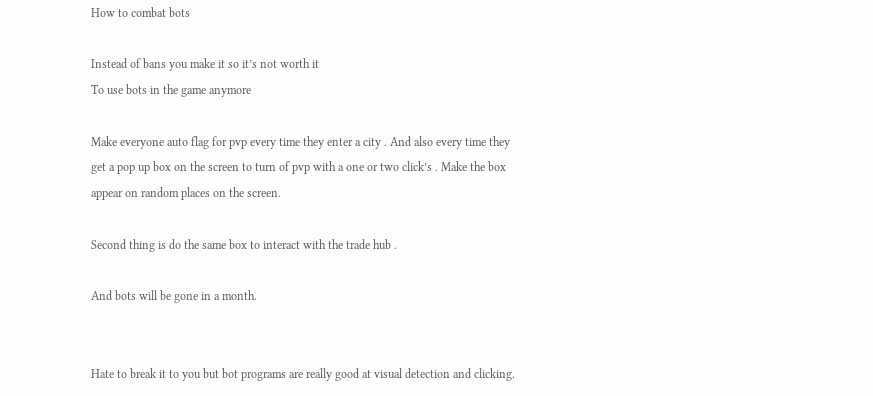How to combat bots

Instead of bans you make it so it’s not worth it
To use bots in the game anymore

Make everyone auto flag for pvp every time they enter a city . And also every time they get a pop up box on the screen to turn of pvp with a one or two click’s . Make the box appear on random places on the screen.

Second thing is do the same box to interact with the trade hub .

And bots will be gone in a month.


Hate to break it to you but bot programs are really good at visual detection and clicking.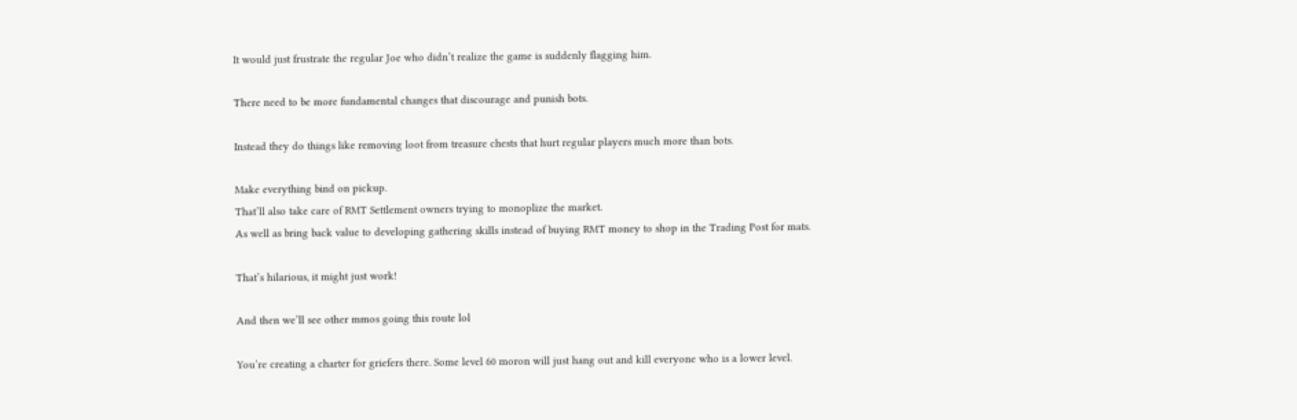It would just frustrate the regular Joe who didn’t realize the game is suddenly flagging him.

There need to be more fundamental changes that discourage and punish bots.

Instead they do things like removing loot from treasure chests that hurt regular players much more than bots.

Make everything bind on pickup.
That’ll also take care of RMT Settlement owners trying to monoplize the market.
As well as bring back value to developing gathering skills instead of buying RMT money to shop in the Trading Post for mats.

That’s hilarious, it might just work!

And then we’ll see other mmos going this route lol

You’re creating a charter for griefers there. Some level 60 moron will just hang out and kill everyone who is a lower level.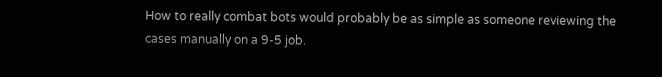How to really combat bots would probably be as simple as someone reviewing the cases manually on a 9-5 job.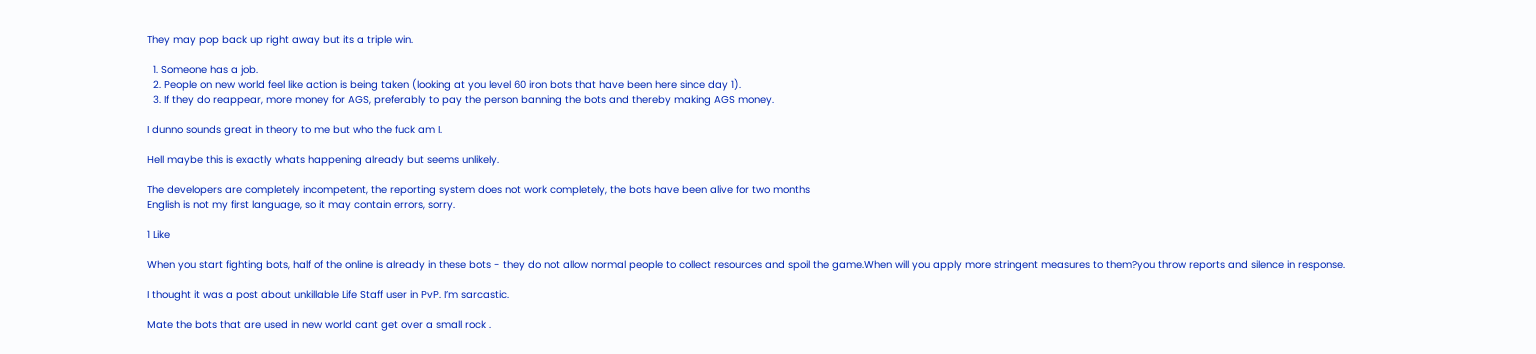They may pop back up right away but its a triple win.

  1. Someone has a job.
  2. People on new world feel like action is being taken (looking at you level 60 iron bots that have been here since day 1).
  3. If they do reappear, more money for AGS, preferably to pay the person banning the bots and thereby making AGS money.

I dunno sounds great in theory to me but who the fuck am I.

Hell maybe this is exactly whats happening already but seems unlikely.

The developers are completely incompetent, the reporting system does not work completely, the bots have been alive for two months
English is not my first language, so it may contain errors, sorry.

1 Like

When you start fighting bots, half of the online is already in these bots - they do not allow normal people to collect resources and spoil the game.When will you apply more stringent measures to them?you throw reports and silence in response.

I thought it was a post about unkillable Life Staff user in PvP. I’m sarcastic.

Mate the bots that are used in new world cant get over a small rock .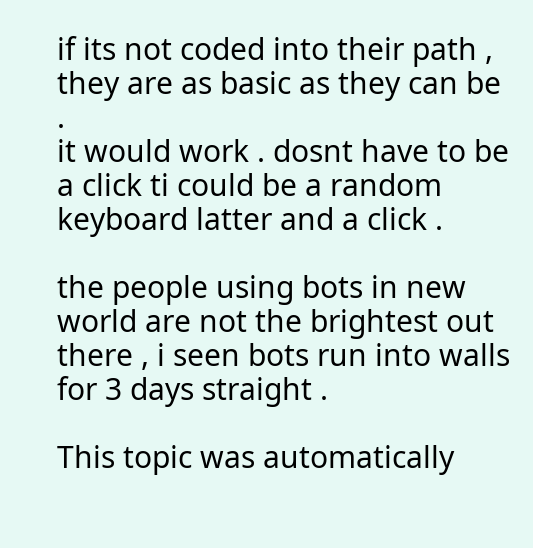if its not coded into their path , they are as basic as they can be .
it would work . dosnt have to be a click ti could be a random keyboard latter and a click .

the people using bots in new world are not the brightest out there , i seen bots run into walls
for 3 days straight .

This topic was automatically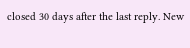closed 30 days after the last reply. New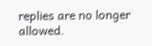replies are no longer allowed.